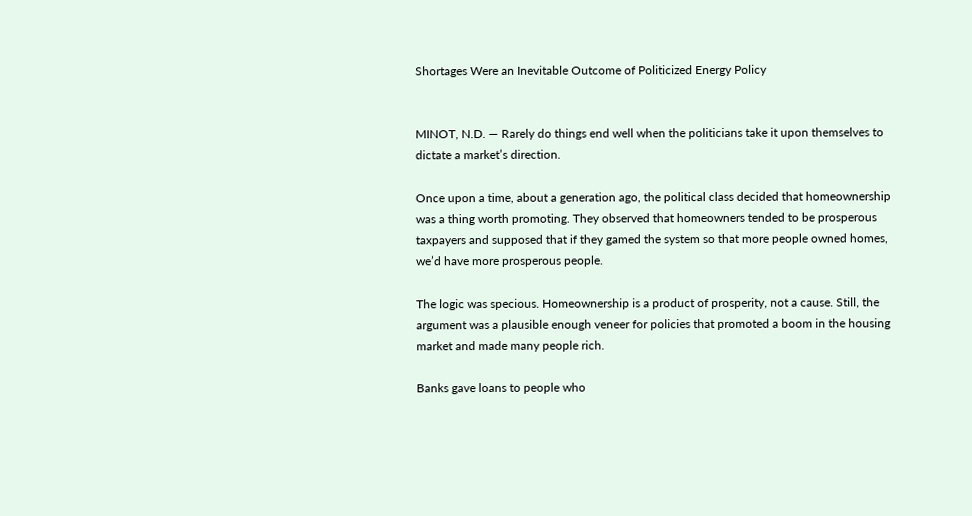Shortages Were an Inevitable Outcome of Politicized Energy Policy


MINOT, N.D. — Rarely do things end well when the politicians take it upon themselves to dictate a market’s direction.

Once upon a time, about a generation ago, the political class decided that homeownership was a thing worth promoting. They observed that homeowners tended to be prosperous taxpayers and supposed that if they gamed the system so that more people owned homes, we’d have more prosperous people.

The logic was specious. Homeownership is a product of prosperity, not a cause. Still, the argument was a plausible enough veneer for policies that promoted a boom in the housing market and made many people rich.

Banks gave loans to people who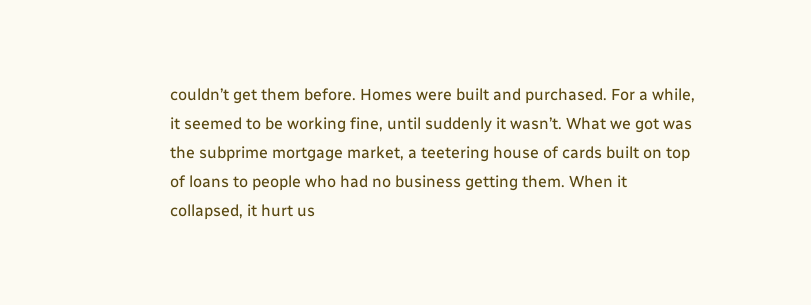couldn’t get them before. Homes were built and purchased. For a while, it seemed to be working fine, until suddenly it wasn’t. What we got was the subprime mortgage market, a teetering house of cards built on top of loans to people who had no business getting them. When it collapsed, it hurt us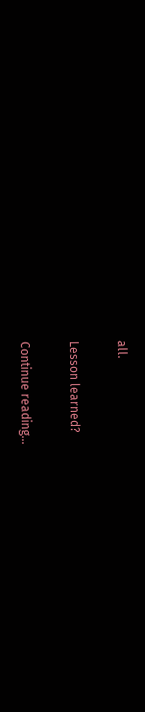all.

Lesson learned?

Continue reading…